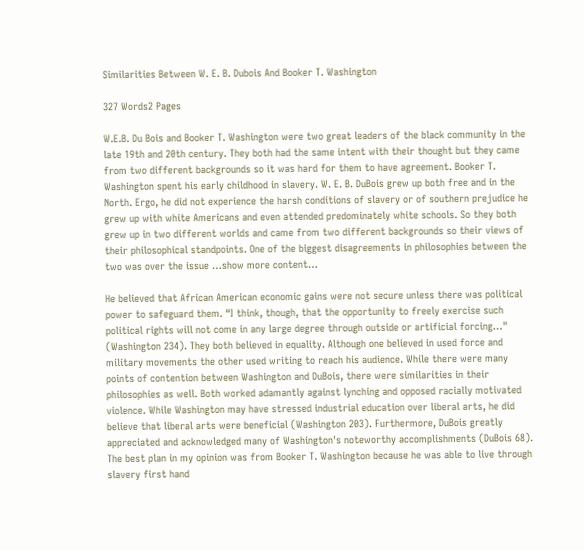Similarities Between W. E. B. Dubois And Booker T. Washington

327 Words2 Pages

W.E.B. Du Bois and Booker T. Washington were two great leaders of the black community in the late 19th and 20th century. They both had the same intent with their thought but they came from two different backgrounds so it was hard for them to have agreement. Booker T. Washington spent his early childhood in slavery. W. E. B. DuBois grew up both free and in the North. Ergo, he did not experience the harsh conditions of slavery or of southern prejudice he grew up with white Americans and even attended predominately white schools. So they both grew up in two different worlds and came from two different backgrounds so their views of their philosophical standpoints. One of the biggest disagreements in philosophies between the two was over the issue …show more content…

He believed that African American economic gains were not secure unless there was political power to safeguard them. “I think, though, that the opportunity to freely exercise such political rights will not come in any large degree through outside or artificial forcing…" (Washington 234). They both believed in equality. Although one believed in used force and military movements the other used writing to reach his audience. While there were many points of contention between Washington and DuBois, there were similarities in their philosophies as well. Both worked adamantly against lynching and opposed racially motivated violence. While Washington may have stressed industrial education over liberal arts, he did believe that liberal arts were beneficial (Washington 203). Furthermore, DuBois greatly appreciated and acknowledged many of Washington's noteworthy accomplishments (DuBois 68). The best plan in my opinion was from Booker T. Washington because he was able to live through slavery first hand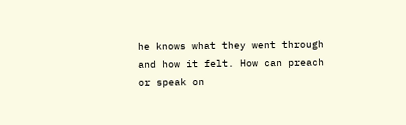he knows what they went through and how it felt. How can preach or speak on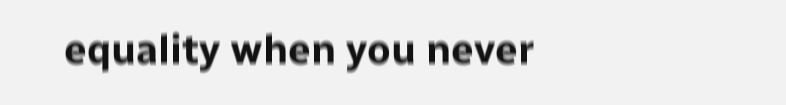equality when you never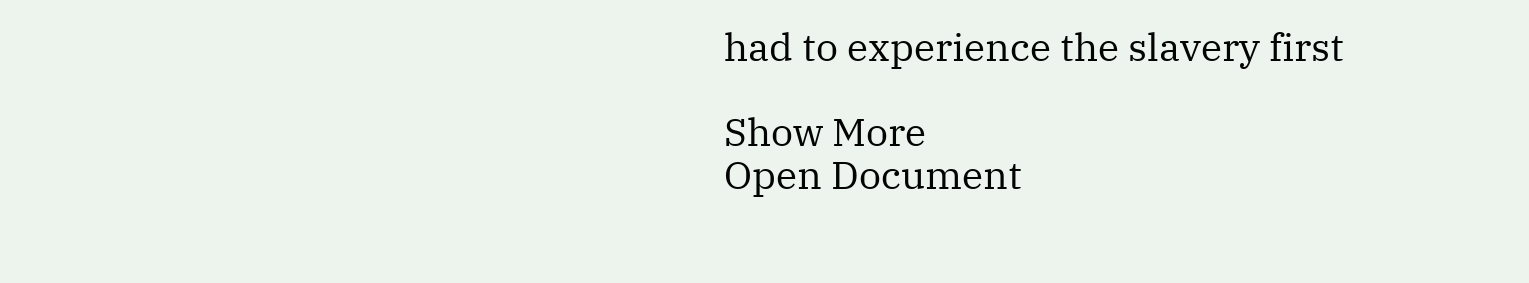had to experience the slavery first

Show More
Open Document